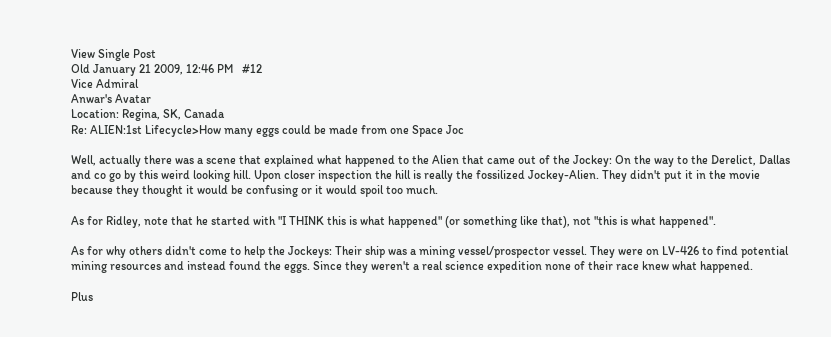View Single Post
Old January 21 2009, 12:46 PM   #12
Vice Admiral
Anwar's Avatar
Location: Regina, SK, Canada
Re: ALIEN:1st Lifecycle>How many eggs could be made from one Space Joc

Well, actually there was a scene that explained what happened to the Alien that came out of the Jockey: On the way to the Derelict, Dallas and co go by this weird looking hill. Upon closer inspection the hill is really the fossilized Jockey-Alien. They didn't put it in the movie because they thought it would be confusing or it would spoil too much.

As for Ridley, note that he started with "I THINK this is what happened" (or something like that), not "this is what happened".

As for why others didn't come to help the Jockeys: Their ship was a mining vessel/prospector vessel. They were on LV-426 to find potential mining resources and instead found the eggs. Since they weren't a real science expedition none of their race knew what happened.

Plus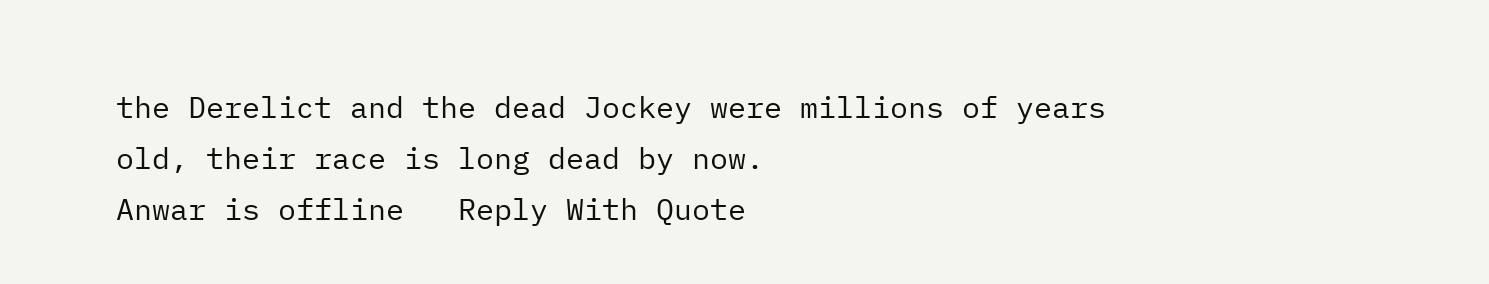the Derelict and the dead Jockey were millions of years old, their race is long dead by now.
Anwar is offline   Reply With Quote